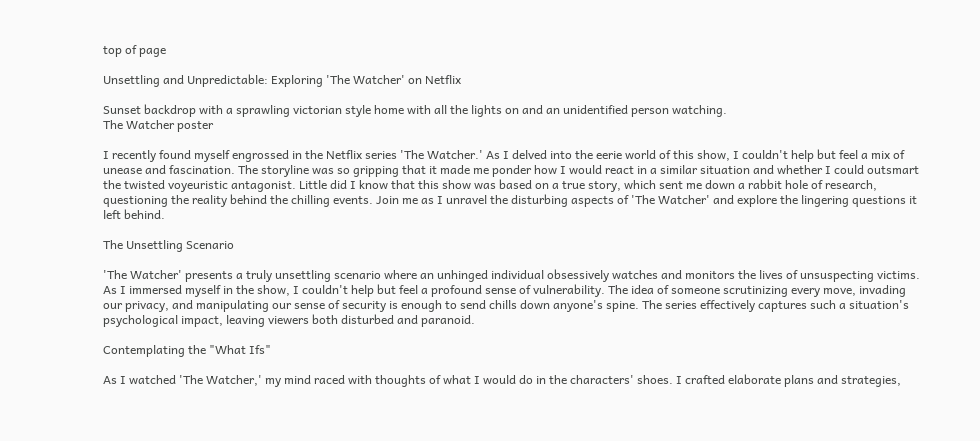top of page

Unsettling and Unpredictable: Exploring 'The Watcher' on Netflix

Sunset backdrop with a sprawling victorian style home with all the lights on and an unidentified person watching.
The Watcher poster

I recently found myself engrossed in the Netflix series 'The Watcher.' As I delved into the eerie world of this show, I couldn't help but feel a mix of unease and fascination. The storyline was so gripping that it made me ponder how I would react in a similar situation and whether I could outsmart the twisted voyeuristic antagonist. Little did I know that this show was based on a true story, which sent me down a rabbit hole of research, questioning the reality behind the chilling events. Join me as I unravel the disturbing aspects of 'The Watcher' and explore the lingering questions it left behind.

The Unsettling Scenario

'The Watcher' presents a truly unsettling scenario where an unhinged individual obsessively watches and monitors the lives of unsuspecting victims. As I immersed myself in the show, I couldn't help but feel a profound sense of vulnerability. The idea of someone scrutinizing every move, invading our privacy, and manipulating our sense of security is enough to send chills down anyone's spine. The series effectively captures such a situation's psychological impact, leaving viewers both disturbed and paranoid.

Contemplating the "What Ifs"

As I watched 'The Watcher,' my mind raced with thoughts of what I would do in the characters' shoes. I crafted elaborate plans and strategies,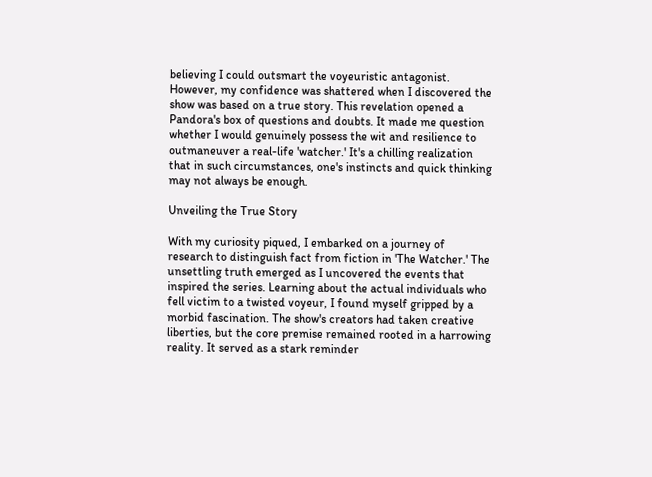believing I could outsmart the voyeuristic antagonist. However, my confidence was shattered when I discovered the show was based on a true story. This revelation opened a Pandora's box of questions and doubts. It made me question whether I would genuinely possess the wit and resilience to outmaneuver a real-life 'watcher.' It's a chilling realization that in such circumstances, one's instincts and quick thinking may not always be enough.

Unveiling the True Story

With my curiosity piqued, I embarked on a journey of research to distinguish fact from fiction in 'The Watcher.' The unsettling truth emerged as I uncovered the events that inspired the series. Learning about the actual individuals who fell victim to a twisted voyeur, I found myself gripped by a morbid fascination. The show's creators had taken creative liberties, but the core premise remained rooted in a harrowing reality. It served as a stark reminder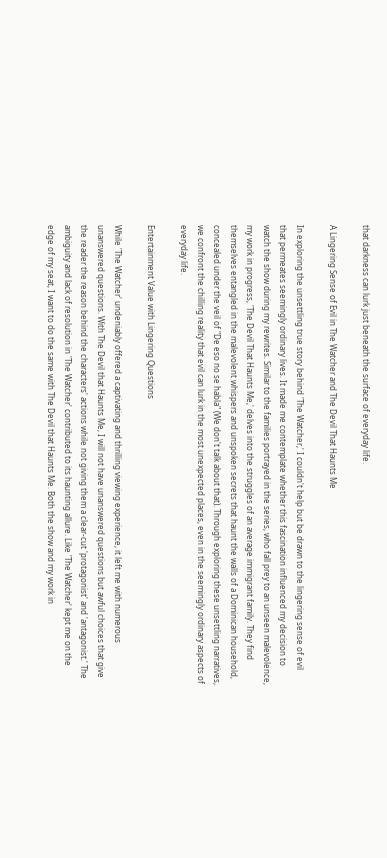that darkness can lurk just beneath the surface of everyday life.

A Lingering Sense of Evil in The Watcher and The Devil That Haunts Me

In exploring the unsettling true story behind 'The Watcher,' I couldn't help but be drawn to the lingering sense of evil that permeates seemingly ordinary lives. It made me contemplate whether this fascination influenced my decision to watch the show during my rewrites. Similar to the families portrayed in the series, who fall prey to an unseen malevolence, my work in progress, 'The Devil That Haunts Me,' delves into the struggles of an average immigrant family. They find themselves entangled in the malevolent whispers and unspoken secrets that haunt the walls of a Dominican household, concealed under the veil of "De eso no se habla" (We don't talk about that). Through exploring these unsettling narratives, we confront the chilling reality that evil can lurk in the most unexpected places, even in the seemingly ordinary aspects of everyday life.

Entertainment Value with Lingering Questions

While 'The Watcher' undeniably offered a captivating and thrilling viewing experience, it left me with numerous unanswered questions. With The Devil that Haunts Me, I will not have unanswered questions but awful choices that give the reader the reason behind the characters' actions while not giving them a clear-cut 'protagonist' and 'antagonist.' The ambiguity and lack of resolution in 'The Watcher' contributed to its haunting allure. Like 'The Watcher' kept me on the edge of my seat, I want to do the same with The Devil that Haunts Me. Both the show and my work in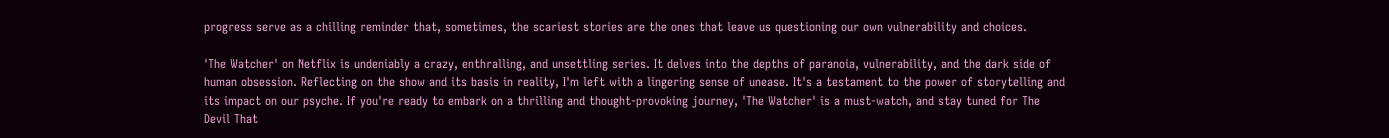progress serve as a chilling reminder that, sometimes, the scariest stories are the ones that leave us questioning our own vulnerability and choices.

'The Watcher' on Netflix is undeniably a crazy, enthralling, and unsettling series. It delves into the depths of paranoia, vulnerability, and the dark side of human obsession. Reflecting on the show and its basis in reality, I'm left with a lingering sense of unease. It's a testament to the power of storytelling and its impact on our psyche. If you're ready to embark on a thrilling and thought-provoking journey, 'The Watcher' is a must-watch, and stay tuned for The Devil That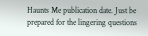Haunts Me publication date. Just be prepared for the lingering questions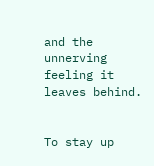and the unnerving feeling it leaves behind.


To stay up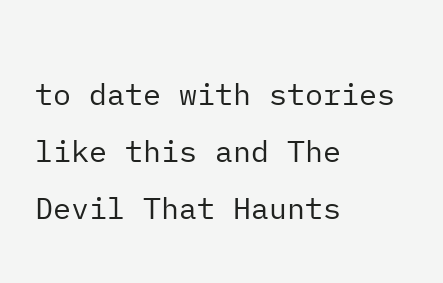to date with stories like this and The Devil That Haunts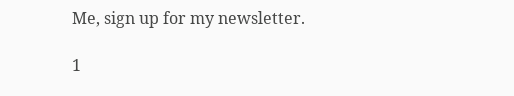Me, sign up for my newsletter.

1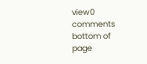view0 comments
bottom of page